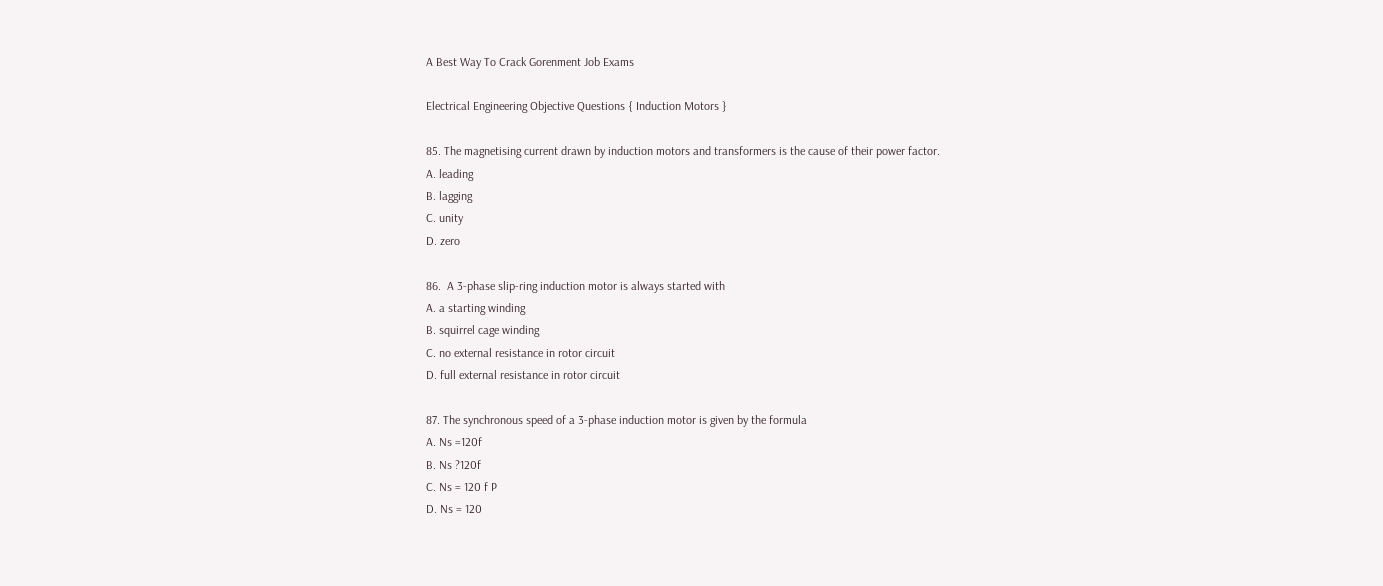A Best Way To Crack Gorenment Job Exams

Electrical Engineering Objective Questions { Induction Motors }

85. The magnetising current drawn by induction motors and transformers is the cause of their power factor.
A. leading
B. lagging
C. unity
D. zero

86.  A 3-phase slip-ring induction motor is always started with
A. a starting winding
B. squirrel cage winding
C. no external resistance in rotor circuit
D. full external resistance in rotor circuit

87. The synchronous speed of a 3-phase induction motor is given by the formula
A. Ns =120f
B. Ns ?120f
C. Ns = 120 f P
D. Ns = 120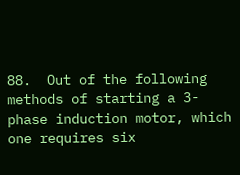88.  Out of the following methods of starting a 3-phase induction motor, which one requires six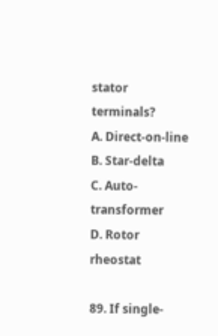stator terminals?
A. Direct-on-line
B. Star-delta
C. Auto-transformer
D. Rotor rheostat

89. If single-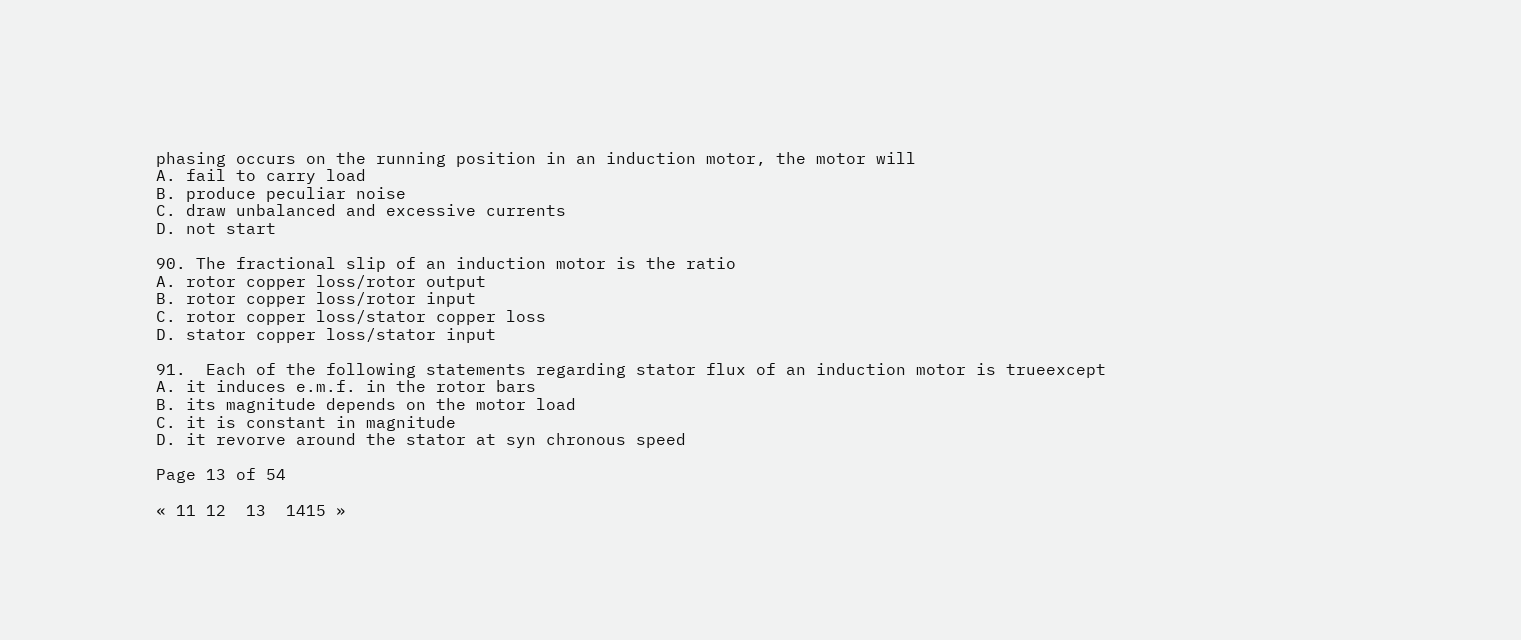phasing occurs on the running position in an induction motor, the motor will
A. fail to carry load
B. produce peculiar noise
C. draw unbalanced and excessive currents
D. not start

90. The fractional slip of an induction motor is the ratio
A. rotor copper loss/rotor output
B. rotor copper loss/rotor input
C. rotor copper loss/stator copper loss
D. stator copper loss/stator input

91.  Each of the following statements regarding stator flux of an induction motor is trueexcept
A. it induces e.m.f. in the rotor bars
B. its magnitude depends on the motor load
C. it is constant in magnitude
D. it revorve around the stator at syn chronous speed

Page 13 of 54

« 11 12  13  1415 »